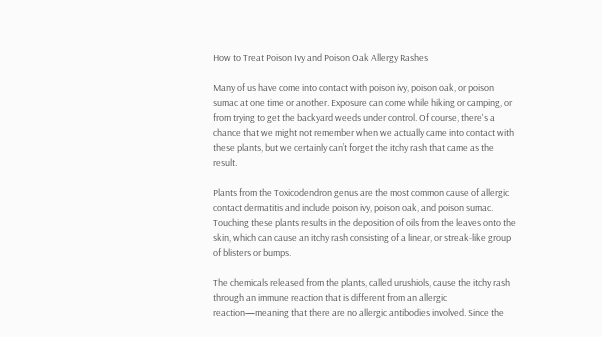How to Treat Poison Ivy and Poison Oak Allergy Rashes

Many of us have come into contact with poison ivy, poison oak, or poison sumac at one time or another. Exposure can come while hiking or camping, or from trying to get the backyard weeds under control. Of course, there's a chance that we might not remember when we actually came into contact with these plants, but we certainly can’t forget the itchy rash that came as the result.

Plants from the Toxicodendron genus are the most common cause of allergic contact dermatitis and include poison ivy, poison oak, and poison sumac. Touching these plants results in the deposition of oils from the leaves onto the skin, which can cause an itchy rash consisting of a linear, or streak-like group of blisters or bumps.

The chemicals released from the plants, called urushiols, cause the itchy rash through an immune reaction that is different from an allergic reaction—meaning that there are no allergic antibodies involved. Since the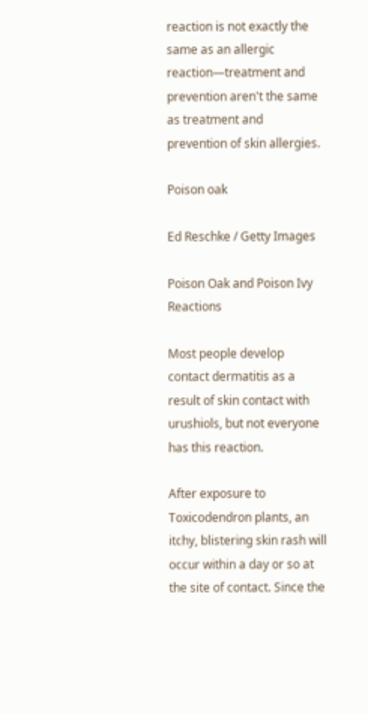reaction is not exactly the same as an allergic reaction—treatment and prevention aren't the same as treatment and prevention of skin allergies.

Poison oak

Ed Reschke / Getty Images

Poison Oak and Poison Ivy Reactions

Most people develop contact dermatitis as a result of skin contact with urushiols, but not everyone has this reaction.

After exposure to Toxicodendron plants, an itchy, blistering skin rash will occur within a day or so at the site of contact. Since the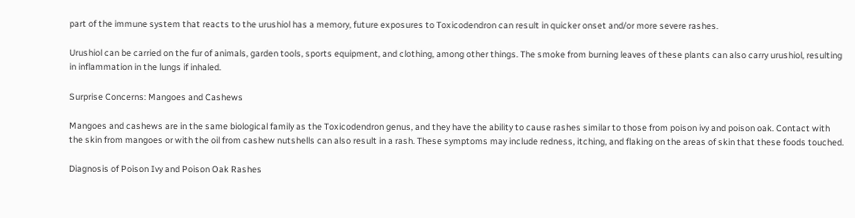part of the immune system that reacts to the urushiol has a memory, future exposures to Toxicodendron can result in quicker onset and/or more severe rashes.

Urushiol can be carried on the fur of animals, garden tools, sports equipment, and clothing, among other things. The smoke from burning leaves of these plants can also carry urushiol, resulting in inflammation in the lungs if inhaled.

Surprise Concerns: Mangoes and Cashews

Mangoes and cashews are in the same biological family as the Toxicodendron genus, and they have the ability to cause rashes similar to those from poison ivy and poison oak. Contact with the skin from mangoes or with the oil from cashew nutshells can also result in a rash. These symptoms may include redness, itching, and flaking on the areas of skin that these foods touched.

Diagnosis of Poison Ivy and Poison Oak Rashes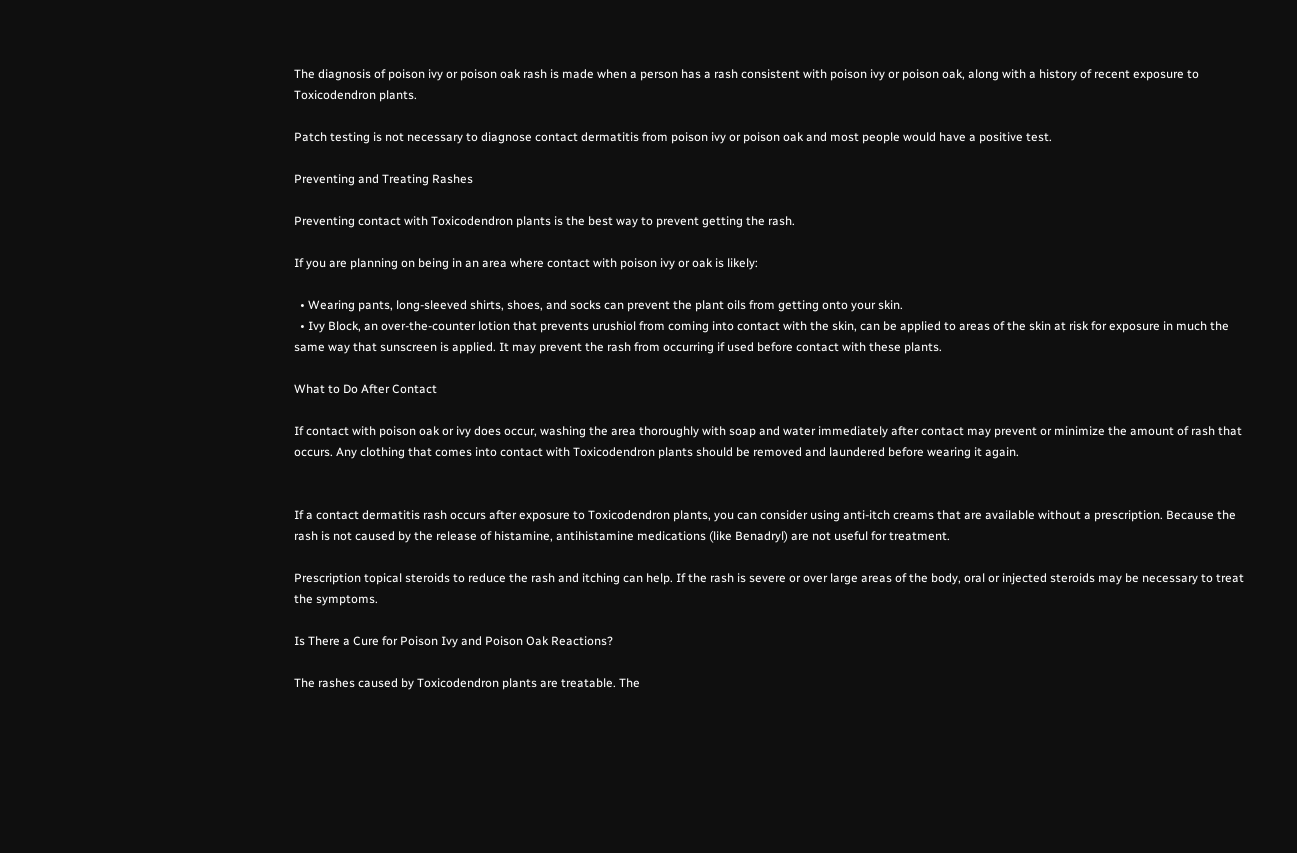The diagnosis of poison ivy or poison oak rash is made when a person has a rash consistent with poison ivy or poison oak, along with a history of recent exposure to Toxicodendron plants.

Patch testing is not necessary to diagnose contact dermatitis from poison ivy or poison oak and most people would have a positive test.

Preventing and Treating Rashes

Preventing contact with Toxicodendron plants is the best way to prevent getting the rash.

If you are planning on being in an area where contact with poison ivy or oak is likely:

  • Wearing pants, long-sleeved shirts, shoes, and socks can prevent the plant oils from getting onto your skin.
  • Ivy Block, an over-the-counter lotion that prevents urushiol from coming into contact with the skin, can be applied to areas of the skin at risk for exposure in much the same way that sunscreen is applied. It may prevent the rash from occurring if used before contact with these plants.

What to Do After Contact

If contact with poison oak or ivy does occur, washing the area thoroughly with soap and water immediately after contact may prevent or minimize the amount of rash that occurs. Any clothing that comes into contact with Toxicodendron plants should be removed and laundered before wearing it again.


If a contact dermatitis rash occurs after exposure to Toxicodendron plants, you can consider using anti-itch creams that are available without a prescription. Because the rash is not caused by the release of histamine, antihistamine medications (like Benadryl) are not useful for treatment.

Prescription topical steroids to reduce the rash and itching can help. If the rash is severe or over large areas of the body, oral or injected steroids may be necessary to treat the symptoms.

Is There a Cure for Poison Ivy and Poison Oak Reactions?

The rashes caused by Toxicodendron plants are treatable. The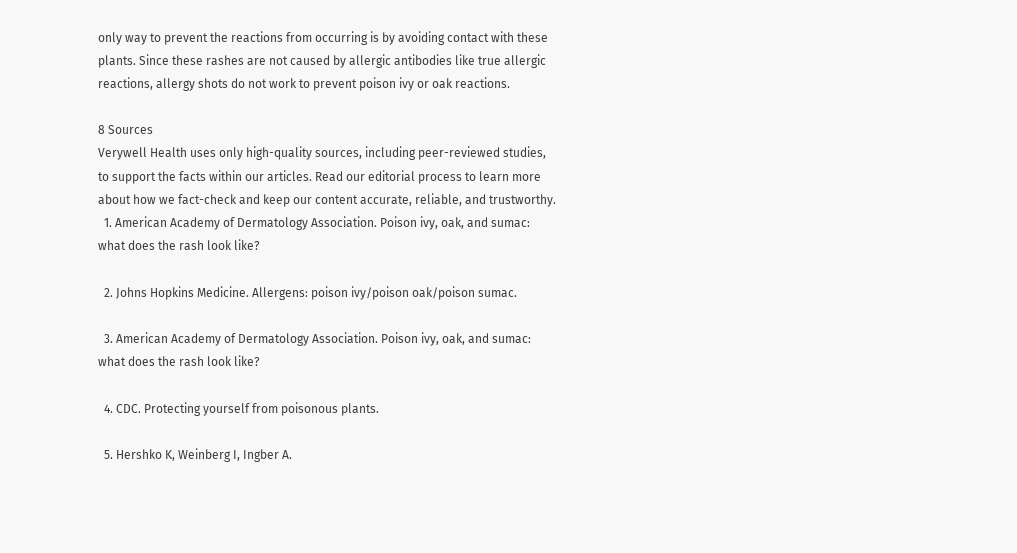only way to prevent the reactions from occurring is by avoiding contact with these plants. Since these rashes are not caused by allergic antibodies like true allergic reactions, allergy shots do not work to prevent poison ivy or oak reactions.

8 Sources
Verywell Health uses only high-quality sources, including peer-reviewed studies, to support the facts within our articles. Read our editorial process to learn more about how we fact-check and keep our content accurate, reliable, and trustworthy.
  1. American Academy of Dermatology Association. Poison ivy, oak, and sumac: what does the rash look like?

  2. Johns Hopkins Medicine. Allergens: poison ivy/poison oak/poison sumac.

  3. American Academy of Dermatology Association. Poison ivy, oak, and sumac: what does the rash look like?

  4. CDC. Protecting yourself from poisonous plants.

  5. Hershko K, Weinberg I, Ingber A.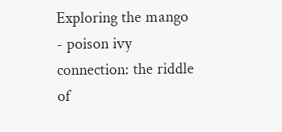Exploring the mango - poison ivy connection: the riddle of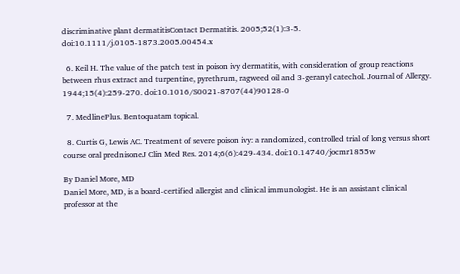discriminative plant dermatitisContact Dermatitis. 2005;52(1):3-5. doi:10.1111/j.0105-1873.2005.00454.x

  6. Keil H. The value of the patch test in poison ivy dermatitis, with consideration of group reactions between rhus extract and turpentine, pyrethrum, ragweed oil and 3-geranyl catechol. Journal of Allergy. 1944;15(4):259-270. doi:10.1016/S0021-8707(44)90128-0

  7. MedlinePlus. Bentoquatam topical.

  8. Curtis G, Lewis AC. Treatment of severe poison ivy: a randomized, controlled trial of long versus short course oral prednisoneJ Clin Med Res. 2014;6(6):429-434. doi:10.14740/jocmr1855w

By Daniel More, MD
Daniel More, MD, is a board-certified allergist and clinical immunologist. He is an assistant clinical professor at the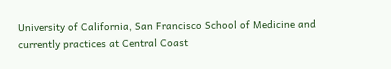University of California, San Francisco School of Medicine and currently practices at Central Coast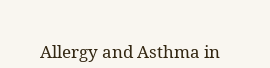Allergy and Asthma in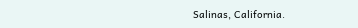Salinas, California.